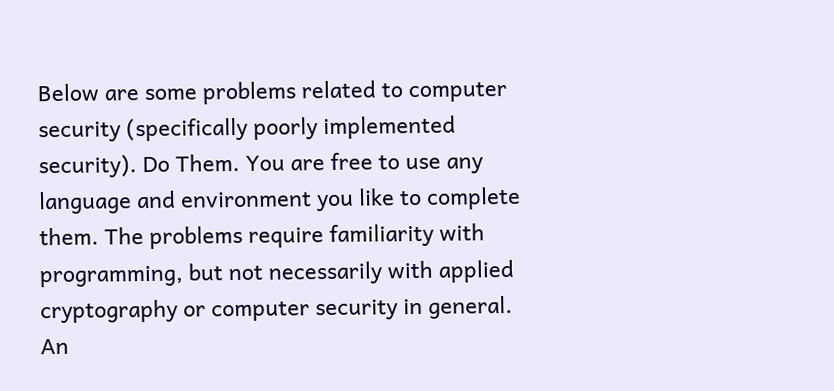Below are some problems related to computer security (specifically poorly implemented security). Do Them. You are free to use any language and environment you like to complete them. The problems require familiarity with programming, but not necessarily with applied cryptography or computer security in general. An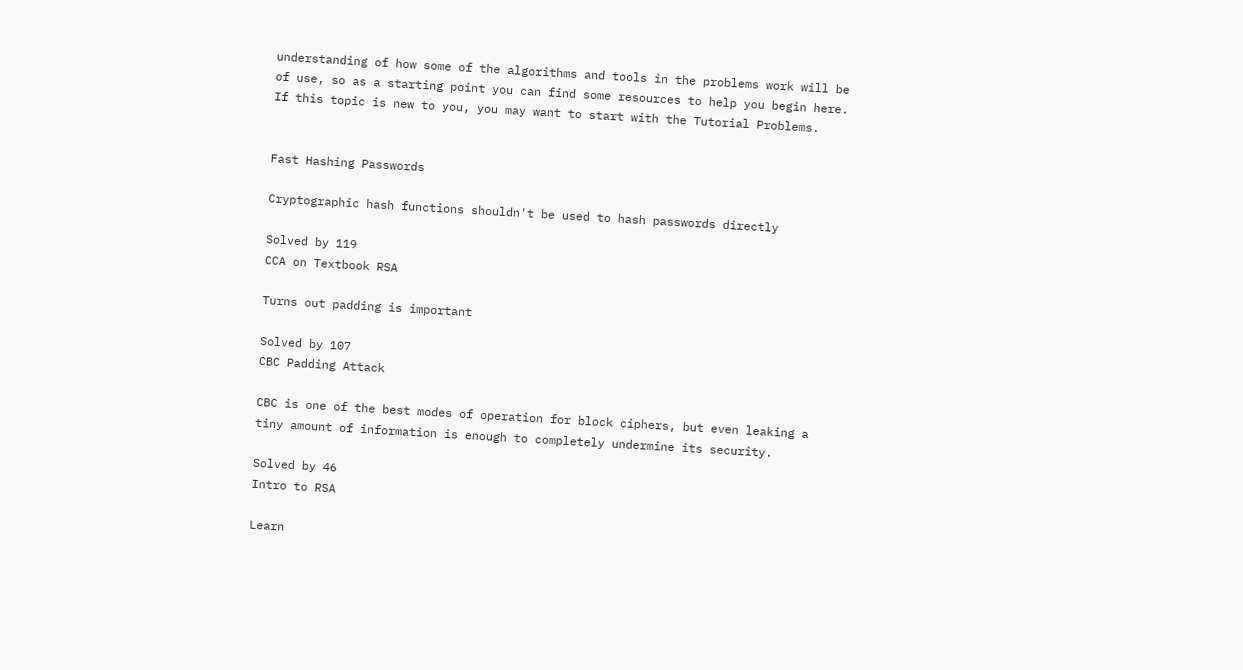understanding of how some of the algorithms and tools in the problems work will be of use, so as a starting point you can find some resources to help you begin here. If this topic is new to you, you may want to start with the Tutorial Problems.


Fast Hashing Passwords

Cryptographic hash functions shouldn't be used to hash passwords directly

Solved by 119
CCA on Textbook RSA

Turns out padding is important

Solved by 107
CBC Padding Attack

CBC is one of the best modes of operation for block ciphers, but even leaking a tiny amount of information is enough to completely undermine its security.

Solved by 46
Intro to RSA

Learn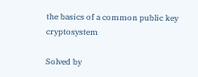the basics of a common public key cryptosystem

Solved by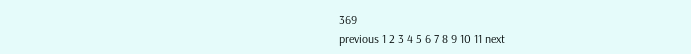369
previous 1 2 3 4 5 6 7 8 9 10 11 next